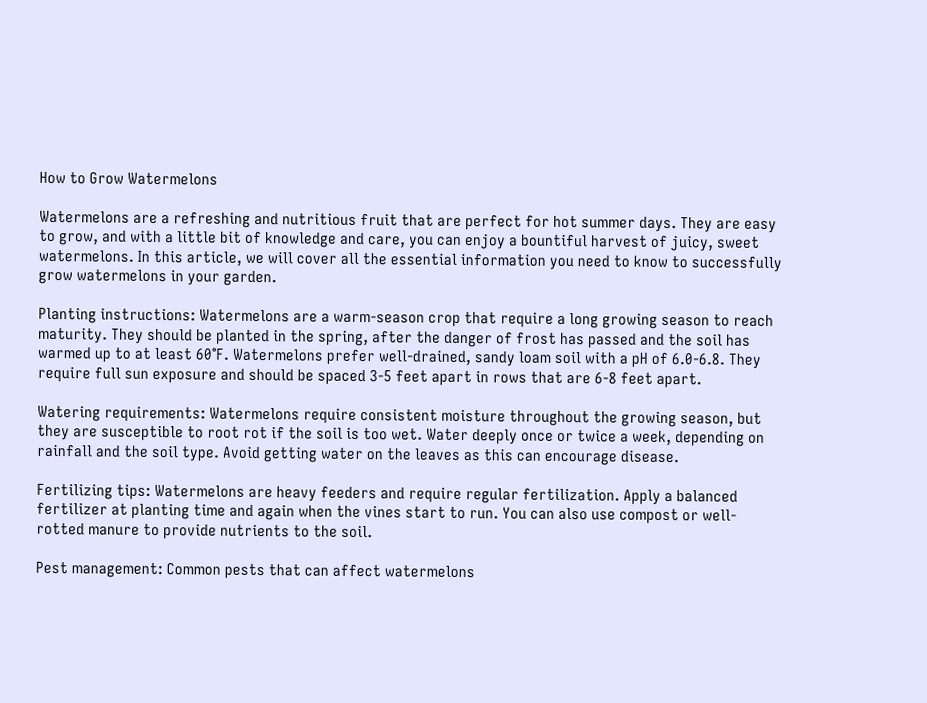How to Grow Watermelons

Watermelons are a refreshing and nutritious fruit that are perfect for hot summer days. They are easy to grow, and with a little bit of knowledge and care, you can enjoy a bountiful harvest of juicy, sweet watermelons. In this article, we will cover all the essential information you need to know to successfully grow watermelons in your garden.

Planting instructions: Watermelons are a warm-season crop that require a long growing season to reach maturity. They should be planted in the spring, after the danger of frost has passed and the soil has warmed up to at least 60°F. Watermelons prefer well-drained, sandy loam soil with a pH of 6.0-6.8. They require full sun exposure and should be spaced 3-5 feet apart in rows that are 6-8 feet apart.

Watering requirements: Watermelons require consistent moisture throughout the growing season, but they are susceptible to root rot if the soil is too wet. Water deeply once or twice a week, depending on rainfall and the soil type. Avoid getting water on the leaves as this can encourage disease.

Fertilizing tips: Watermelons are heavy feeders and require regular fertilization. Apply a balanced fertilizer at planting time and again when the vines start to run. You can also use compost or well-rotted manure to provide nutrients to the soil.

Pest management: Common pests that can affect watermelons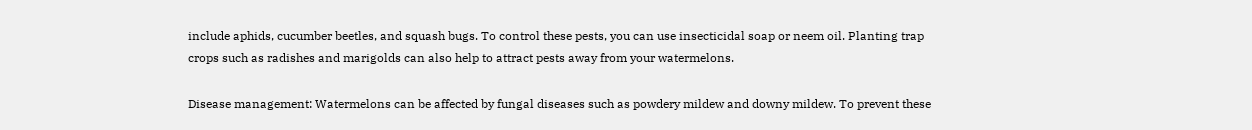include aphids, cucumber beetles, and squash bugs. To control these pests, you can use insecticidal soap or neem oil. Planting trap crops such as radishes and marigolds can also help to attract pests away from your watermelons.

Disease management: Watermelons can be affected by fungal diseases such as powdery mildew and downy mildew. To prevent these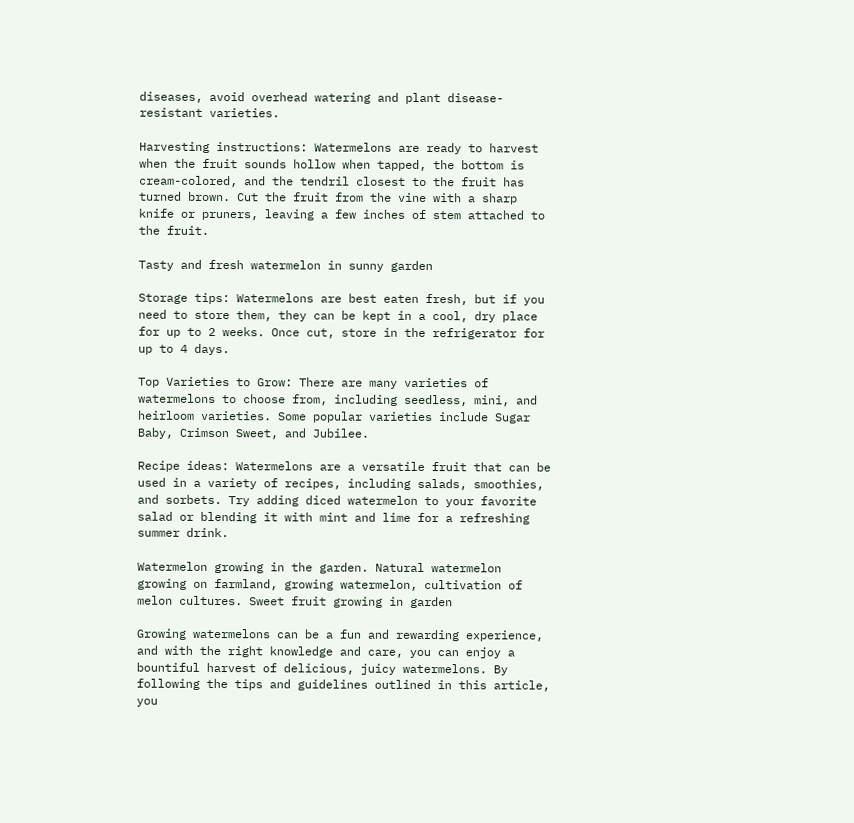diseases, avoid overhead watering and plant disease-resistant varieties.

Harvesting instructions: Watermelons are ready to harvest when the fruit sounds hollow when tapped, the bottom is cream-colored, and the tendril closest to the fruit has turned brown. Cut the fruit from the vine with a sharp knife or pruners, leaving a few inches of stem attached to the fruit.

Tasty and fresh watermelon in sunny garden

Storage tips: Watermelons are best eaten fresh, but if you need to store them, they can be kept in a cool, dry place for up to 2 weeks. Once cut, store in the refrigerator for up to 4 days.

Top Varieties to Grow: There are many varieties of watermelons to choose from, including seedless, mini, and heirloom varieties. Some popular varieties include Sugar Baby, Crimson Sweet, and Jubilee.

Recipe ideas: Watermelons are a versatile fruit that can be used in a variety of recipes, including salads, smoothies, and sorbets. Try adding diced watermelon to your favorite salad or blending it with mint and lime for a refreshing summer drink.

Watermelon growing in the garden. Natural watermelon growing on farmland, growing watermelon, cultivation of melon cultures. Sweet fruit growing in garden

Growing watermelons can be a fun and rewarding experience, and with the right knowledge and care, you can enjoy a bountiful harvest of delicious, juicy watermelons. By following the tips and guidelines outlined in this article, you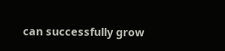can successfully grow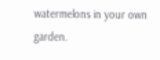watermelons in your own garden.